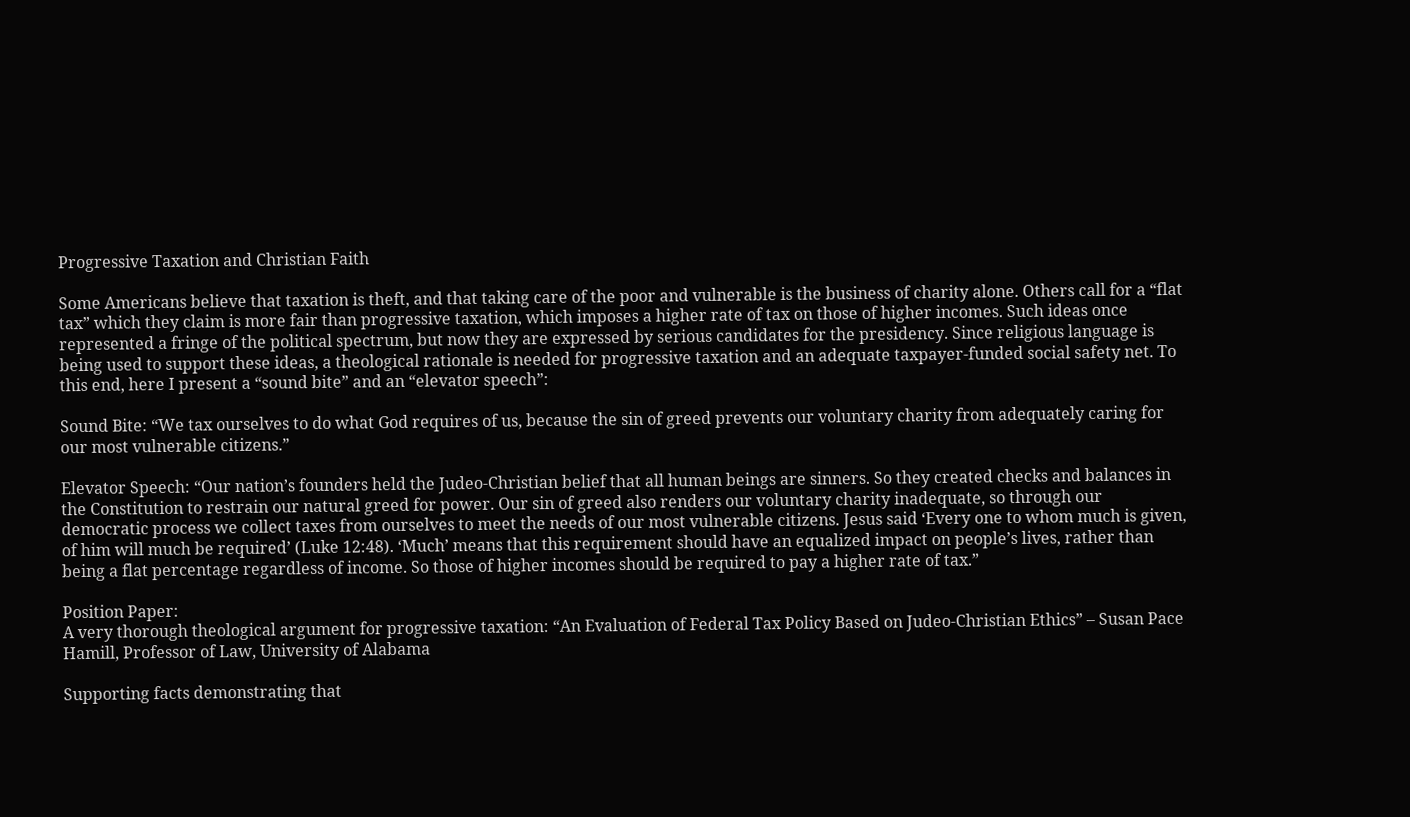Progressive Taxation and Christian Faith

Some Americans believe that taxation is theft, and that taking care of the poor and vulnerable is the business of charity alone. Others call for a “flat tax” which they claim is more fair than progressive taxation, which imposes a higher rate of tax on those of higher incomes. Such ideas once represented a fringe of the political spectrum, but now they are expressed by serious candidates for the presidency. Since religious language is being used to support these ideas, a theological rationale is needed for progressive taxation and an adequate taxpayer-funded social safety net. To this end, here I present a “sound bite” and an “elevator speech”:

Sound Bite: “We tax ourselves to do what God requires of us, because the sin of greed prevents our voluntary charity from adequately caring for our most vulnerable citizens.”

Elevator Speech: “Our nation’s founders held the Judeo-Christian belief that all human beings are sinners. So they created checks and balances in the Constitution to restrain our natural greed for power. Our sin of greed also renders our voluntary charity inadequate, so through our democratic process we collect taxes from ourselves to meet the needs of our most vulnerable citizens. Jesus said ‘Every one to whom much is given, of him will much be required’ (Luke 12:48). ‘Much’ means that this requirement should have an equalized impact on people’s lives, rather than being a flat percentage regardless of income. So those of higher incomes should be required to pay a higher rate of tax.”

Position Paper:
A very thorough theological argument for progressive taxation: “An Evaluation of Federal Tax Policy Based on Judeo-Christian Ethics” – Susan Pace Hamill, Professor of Law, University of Alabama

Supporting facts demonstrating that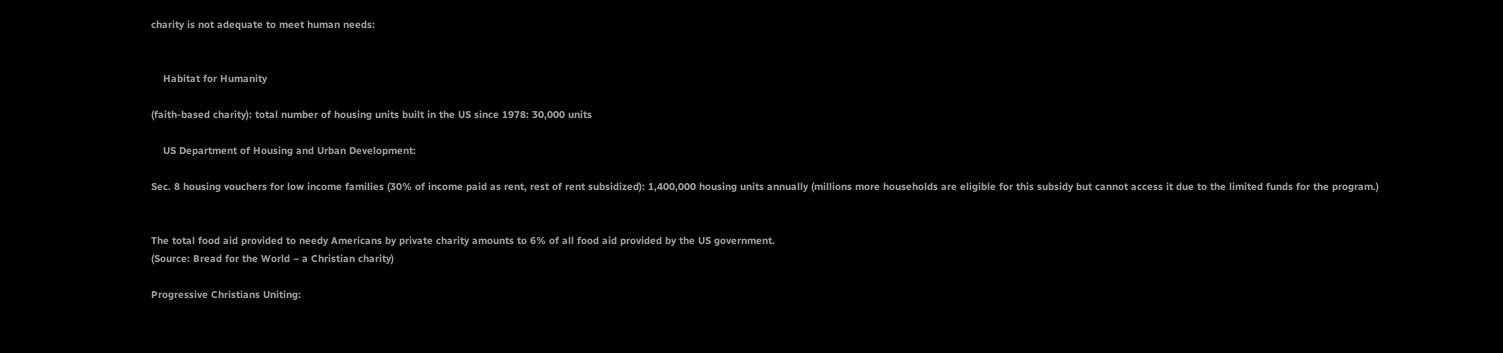charity is not adequate to meet human needs:


    Habitat for Humanity

(faith-based charity): total number of housing units built in the US since 1978: 30,000 units

    US Department of Housing and Urban Development:

Sec. 8 housing vouchers for low income families (30% of income paid as rent, rest of rent subsidized): 1,400,000 housing units annually (millions more households are eligible for this subsidy but cannot access it due to the limited funds for the program.)


The total food aid provided to needy Americans by private charity amounts to 6% of all food aid provided by the US government.
(Source: Bread for the World – a Christian charity)

Progressive Christians Uniting: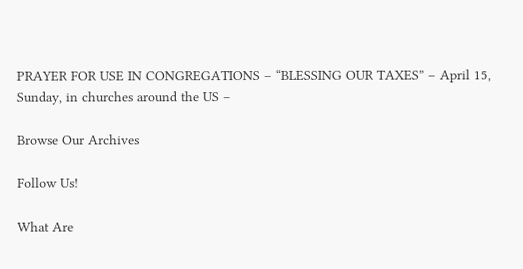PRAYER FOR USE IN CONGREGATIONS – “BLESSING OUR TAXES” – April 15, Sunday, in churches around the US –

Browse Our Archives

Follow Us!

What Are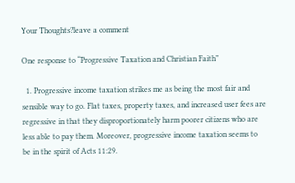Your Thoughts?leave a comment

One response to “Progressive Taxation and Christian Faith”

  1. Progressive income taxation strikes me as being the most fair and sensible way to go. Flat taxes, property taxes, and increased user fees are regressive in that they disproportionately harm poorer citizens who are less able to pay them. Moreover, progressive income taxation seems to be in the spirit of Acts 11:29.